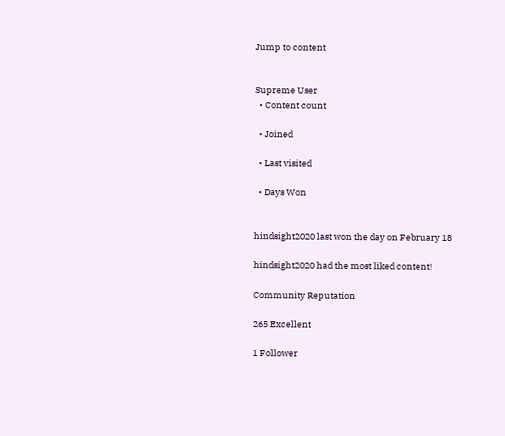Jump to content


Supreme User
  • Content count

  • Joined

  • Last visited

  • Days Won


hindsight2020 last won the day on February 18

hindsight2020 had the most liked content!

Community Reputation

265 Excellent

1 Follower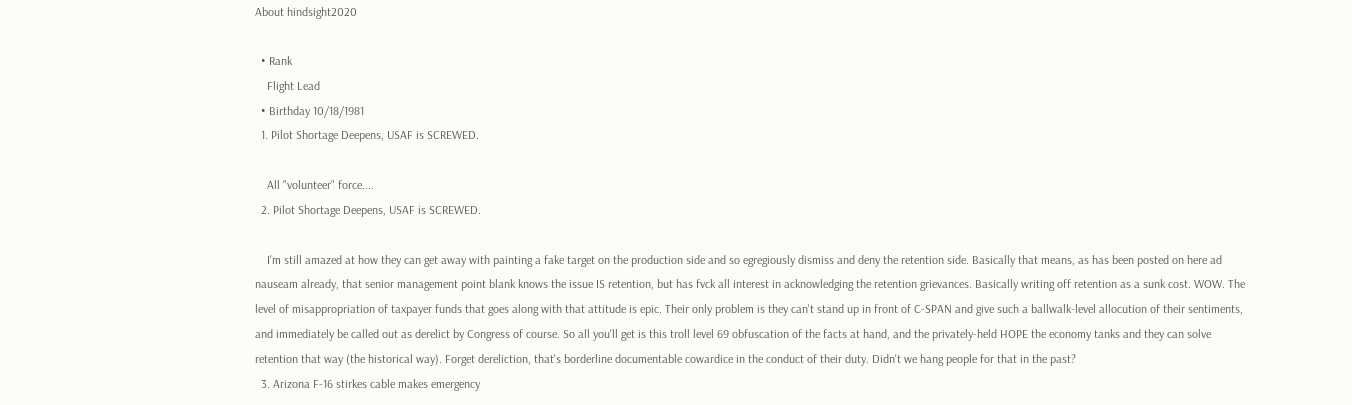About hindsight2020

  • Rank
    Flight Lead
  • Birthday 10/18/1981
  1. Pilot Shortage Deepens, USAF is SCREWED.

    All "volunteer" force....
  2. Pilot Shortage Deepens, USAF is SCREWED.

    I'm still amazed at how they can get away with painting a fake target on the production side and so egregiously dismiss and deny the retention side. Basically that means, as has been posted on here ad nauseam already, that senior management point blank knows the issue IS retention, but has fvck all interest in acknowledging the retention grievances. Basically writing off retention as a sunk cost. WOW. The level of misappropriation of taxpayer funds that goes along with that attitude is epic. Their only problem is they can't stand up in front of C-SPAN and give such a ballwalk-level allocution of their sentiments, and immediately be called out as derelict by Congress of course. So all you'll get is this troll level 69 obfuscation of the facts at hand, and the privately-held HOPE the economy tanks and they can solve retention that way (the historical way). Forget dereliction, that's borderline documentable cowardice in the conduct of their duty. Didn't we hang people for that in the past?
  3. Arizona F-16 stirkes cable makes emergency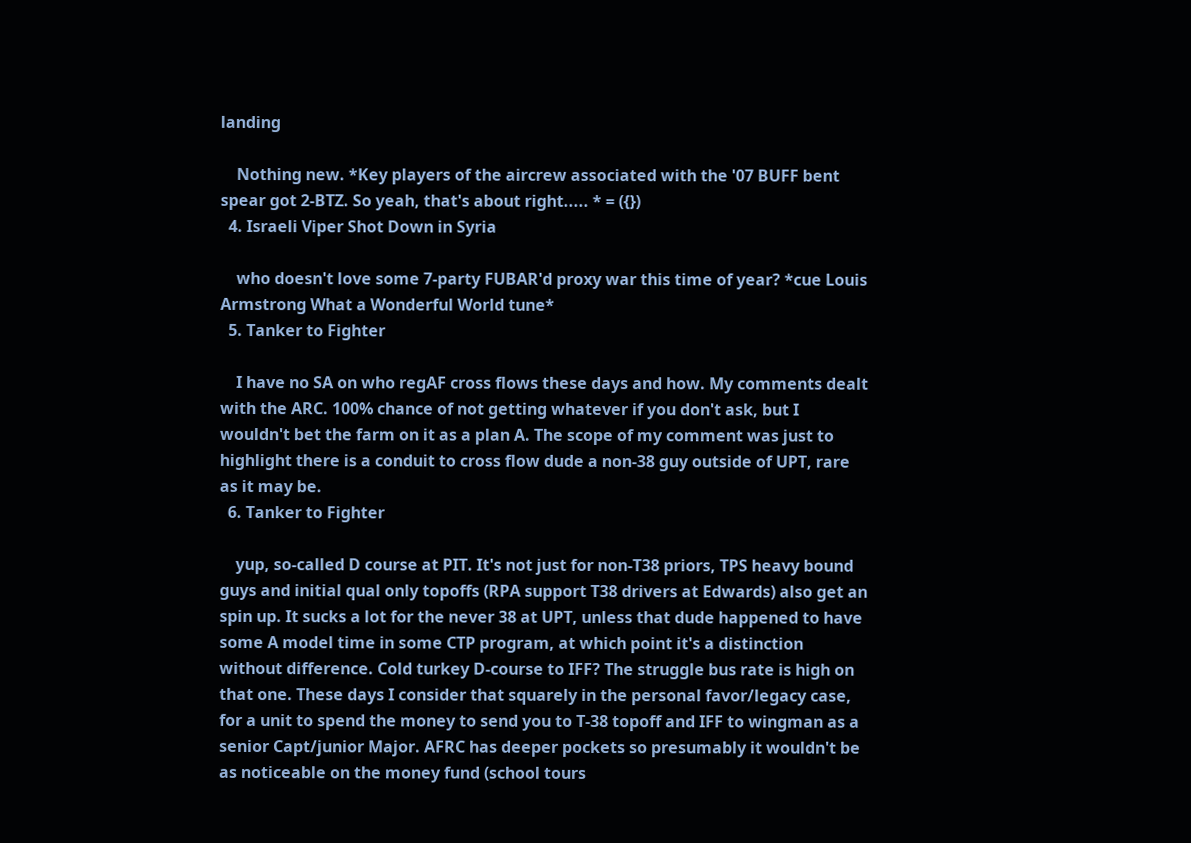landing

    Nothing new. *Key players of the aircrew associated with the '07 BUFF bent spear got 2-BTZ. So yeah, that's about right..... * = ({})
  4. Israeli Viper Shot Down in Syria

    who doesn't love some 7-party FUBAR'd proxy war this time of year? *cue Louis Armstrong What a Wonderful World tune*
  5. Tanker to Fighter

    I have no SA on who regAF cross flows these days and how. My comments dealt with the ARC. 100% chance of not getting whatever if you don't ask, but I wouldn't bet the farm on it as a plan A. The scope of my comment was just to highlight there is a conduit to cross flow dude a non-38 guy outside of UPT, rare as it may be.
  6. Tanker to Fighter

    yup, so-called D course at PIT. It's not just for non-T38 priors, TPS heavy bound guys and initial qual only topoffs (RPA support T38 drivers at Edwards) also get an spin up. It sucks a lot for the never 38 at UPT, unless that dude happened to have some A model time in some CTP program, at which point it's a distinction without difference. Cold turkey D-course to IFF? The struggle bus rate is high on that one. These days I consider that squarely in the personal favor/legacy case, for a unit to spend the money to send you to T-38 topoff and IFF to wingman as a senior Capt/junior Major. AFRC has deeper pockets so presumably it wouldn't be as noticeable on the money fund (school tours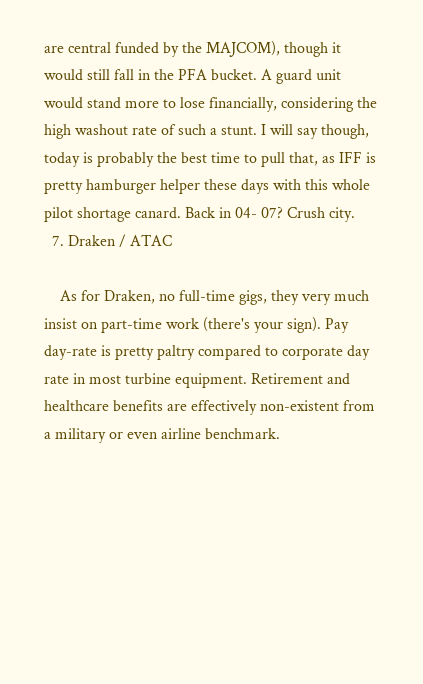are central funded by the MAJCOM), though it would still fall in the PFA bucket. A guard unit would stand more to lose financially, considering the high washout rate of such a stunt. I will say though, today is probably the best time to pull that, as IFF is pretty hamburger helper these days with this whole pilot shortage canard. Back in 04- 07? Crush city.
  7. Draken / ATAC

    As for Draken, no full-time gigs, they very much insist on part-time work (there's your sign). Pay day-rate is pretty paltry compared to corporate day rate in most turbine equipment. Retirement and healthcare benefits are effectively non-existent from a military or even airline benchmark.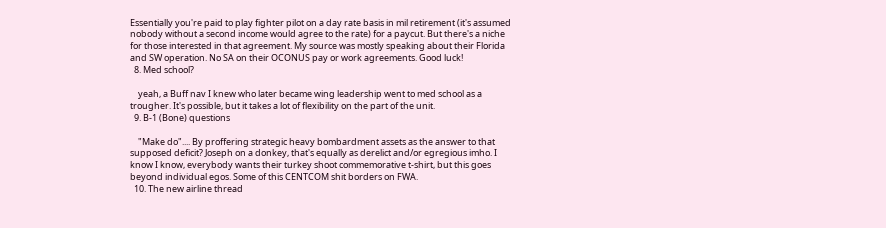Essentially you're paid to play fighter pilot on a day rate basis in mil retirement (it's assumed nobody without a second income would agree to the rate) for a paycut. But there's a niche for those interested in that agreement. My source was mostly speaking about their Florida and SW operation. No SA on their OCONUS pay or work agreements. Good luck!
  8. Med school?

    yeah, a Buff nav I knew who later became wing leadership went to med school as a trougher. It's possible, but it takes a lot of flexibility on the part of the unit.
  9. B-1 (Bone) questions

    "Make do".... By proffering strategic heavy bombardment assets as the answer to that supposed deficit? Joseph on a donkey, that's equally as derelict and/or egregious imho. I know I know, everybody wants their turkey shoot commemorative t-shirt, but this goes beyond individual egos. Some of this CENTCOM shit borders on FWA.
  10. The new airline thread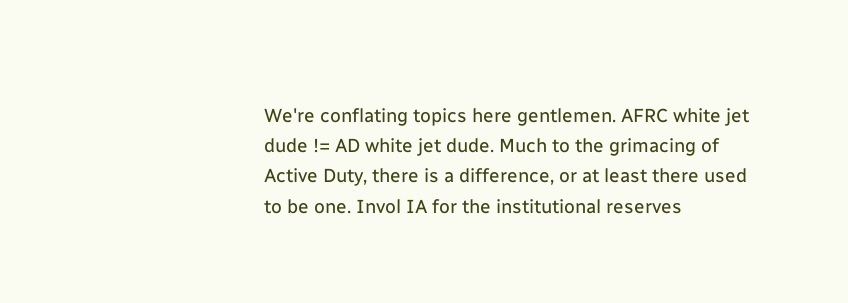We're conflating topics here gentlemen. AFRC white jet dude != AD white jet dude. Much to the grimacing of Active Duty, there is a difference, or at least there used to be one. Invol IA for the institutional reserves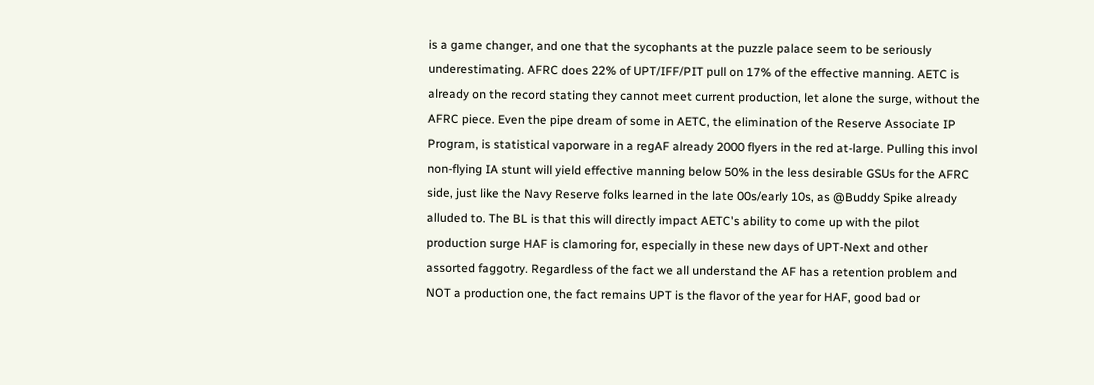is a game changer, and one that the sycophants at the puzzle palace seem to be seriously underestimating. AFRC does 22% of UPT/IFF/PIT pull on 17% of the effective manning. AETC is already on the record stating they cannot meet current production, let alone the surge, without the AFRC piece. Even the pipe dream of some in AETC, the elimination of the Reserve Associate IP Program, is statistical vaporware in a regAF already 2000 flyers in the red at-large. Pulling this invol non-flying IA stunt will yield effective manning below 50% in the less desirable GSUs for the AFRC side, just like the Navy Reserve folks learned in the late 00s/early 10s, as @Buddy Spike already alluded to. The BL is that this will directly impact AETC's ability to come up with the pilot production surge HAF is clamoring for, especially in these new days of UPT-Next and other assorted faggotry. Regardless of the fact we all understand the AF has a retention problem and NOT a production one, the fact remains UPT is the flavor of the year for HAF, good bad or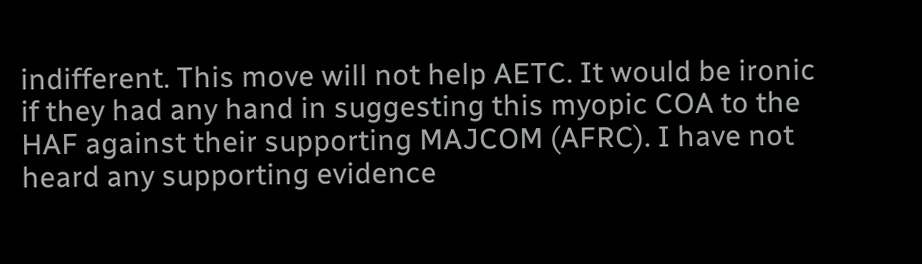indifferent. This move will not help AETC. It would be ironic if they had any hand in suggesting this myopic COA to the HAF against their supporting MAJCOM (AFRC). I have not heard any supporting evidence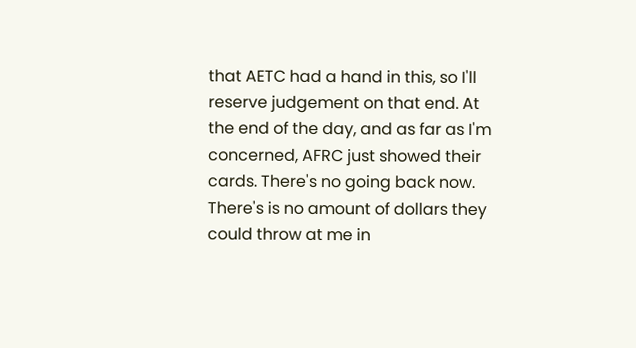that AETC had a hand in this, so I'll reserve judgement on that end. At the end of the day, and as far as I'm concerned, AFRC just showed their cards. There's no going back now. There's is no amount of dollars they could throw at me in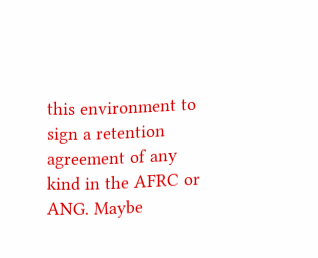this environment to sign a retention agreement of any kind in the AFRC or ANG. Maybe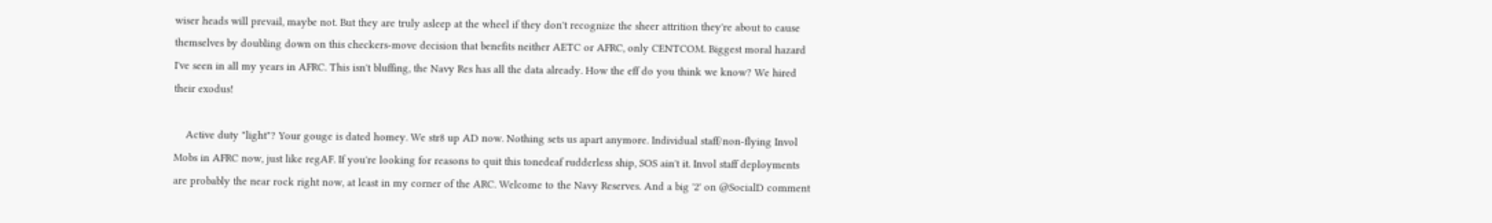wiser heads will prevail, maybe not. But they are truly asleep at the wheel if they don't recognize the sheer attrition they're about to cause themselves by doubling down on this checkers-move decision that benefits neither AETC or AFRC, only CENTCOM. Biggest moral hazard I've seen in all my years in AFRC. This isn't bluffing, the Navy Res has all the data already. How the eff do you think we know? We hired their exodus!

    Active duty "light"? Your gouge is dated homey. We str8 up AD now. Nothing sets us apart anymore. Individual staff/non-flying Invol Mobs in AFRC now, just like regAF. If you're looking for reasons to quit this tonedeaf rudderless ship, SOS ain't it. Invol staff deployments are probably the near rock right now, at least in my corner of the ARC. Welcome to the Navy Reserves. And a big '2' on @SocialD comment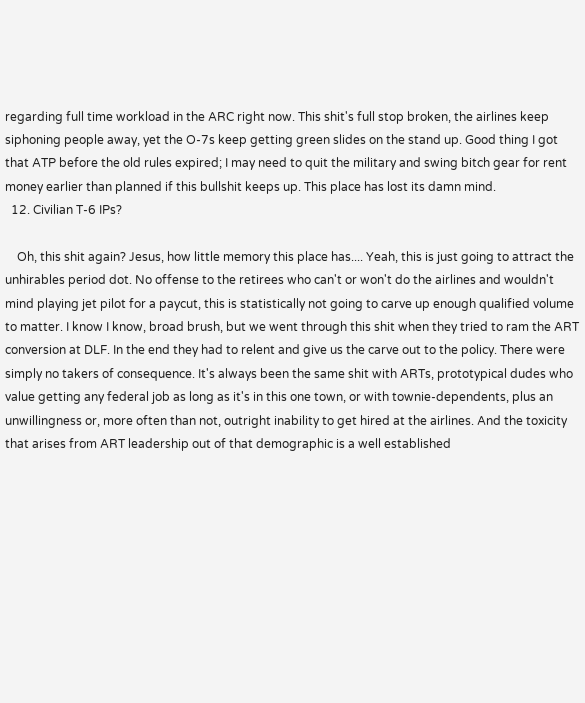regarding full time workload in the ARC right now. This shit's full stop broken, the airlines keep siphoning people away, yet the O-7s keep getting green slides on the stand up. Good thing I got that ATP before the old rules expired; I may need to quit the military and swing bitch gear for rent money earlier than planned if this bullshit keeps up. This place has lost its damn mind.
  12. Civilian T-6 IPs?

    Oh, this shit again? Jesus, how little memory this place has.... Yeah, this is just going to attract the unhirables period dot. No offense to the retirees who can't or won't do the airlines and wouldn't mind playing jet pilot for a paycut, this is statistically not going to carve up enough qualified volume to matter. I know I know, broad brush, but we went through this shit when they tried to ram the ART conversion at DLF. In the end they had to relent and give us the carve out to the policy. There were simply no takers of consequence. It's always been the same shit with ARTs, prototypical dudes who value getting any federal job as long as it's in this one town, or with townie-dependents, plus an unwillingness or, more often than not, outright inability to get hired at the airlines. And the toxicity that arises from ART leadership out of that demographic is a well established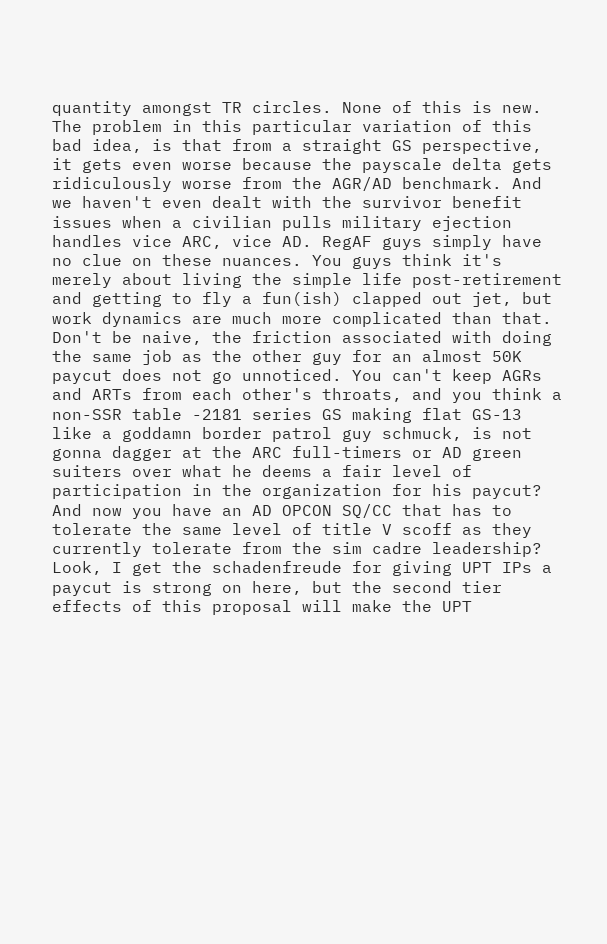quantity amongst TR circles. None of this is new. The problem in this particular variation of this bad idea, is that from a straight GS perspective, it gets even worse because the payscale delta gets ridiculously worse from the AGR/AD benchmark. And we haven't even dealt with the survivor benefit issues when a civilian pulls military ejection handles vice ARC, vice AD. RegAF guys simply have no clue on these nuances. You guys think it's merely about living the simple life post-retirement and getting to fly a fun(ish) clapped out jet, but work dynamics are much more complicated than that. Don't be naive, the friction associated with doing the same job as the other guy for an almost 50K paycut does not go unnoticed. You can't keep AGRs and ARTs from each other's throats, and you think a non-SSR table -2181 series GS making flat GS-13 like a goddamn border patrol guy schmuck, is not gonna dagger at the ARC full-timers or AD green suiters over what he deems a fair level of participation in the organization for his paycut? And now you have an AD OPCON SQ/CC that has to tolerate the same level of title V scoff as they currently tolerate from the sim cadre leadership? Look, I get the schadenfreude for giving UPT IPs a paycut is strong on here, but the second tier effects of this proposal will make the UPT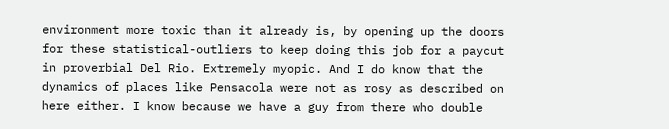environment more toxic than it already is, by opening up the doors for these statistical-outliers to keep doing this job for a paycut in proverbial Del Rio. Extremely myopic. And I do know that the dynamics of places like Pensacola were not as rosy as described on here either. I know because we have a guy from there who double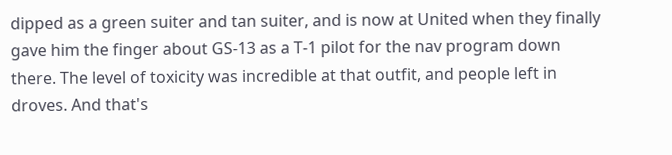dipped as a green suiter and tan suiter, and is now at United when they finally gave him the finger about GS-13 as a T-1 pilot for the nav program down there. The level of toxicity was incredible at that outfit, and people left in droves. And that's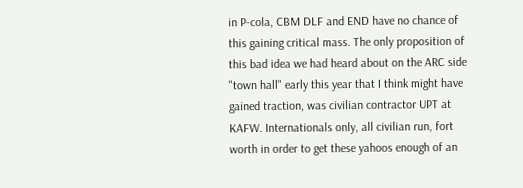in P-cola, CBM DLF and END have no chance of this gaining critical mass. The only proposition of this bad idea we had heard about on the ARC side "town hall" early this year that I think might have gained traction, was civilian contractor UPT at KAFW. Internationals only, all civilian run, fort worth in order to get these yahoos enough of an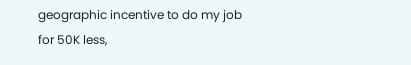geographic incentive to do my job for 50K less,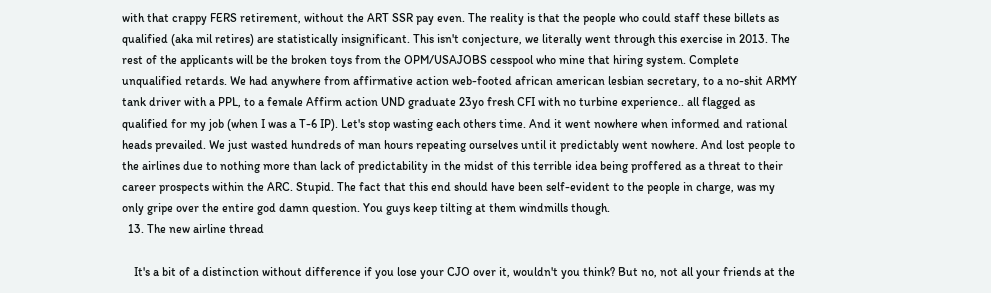with that crappy FERS retirement, without the ART SSR pay even. The reality is that the people who could staff these billets as qualified (aka mil retires) are statistically insignificant. This isn't conjecture, we literally went through this exercise in 2013. The rest of the applicants will be the broken toys from the OPM/USAJOBS cesspool who mine that hiring system. Complete unqualified retards. We had anywhere from affirmative action web-footed african american lesbian secretary, to a no-shit ARMY tank driver with a PPL, to a female Affirm action UND graduate 23yo fresh CFI with no turbine experience.. all flagged as qualified for my job (when I was a T-6 IP). Let's stop wasting each others time. And it went nowhere when informed and rational heads prevailed. We just wasted hundreds of man hours repeating ourselves until it predictably went nowhere. And lost people to the airlines due to nothing more than lack of predictability in the midst of this terrible idea being proffered as a threat to their career prospects within the ARC. Stupid. The fact that this end should have been self-evident to the people in charge, was my only gripe over the entire god damn question. You guys keep tilting at them windmills though.
  13. The new airline thread

    It's a bit of a distinction without difference if you lose your CJO over it, wouldn't you think? But no, not all your friends at the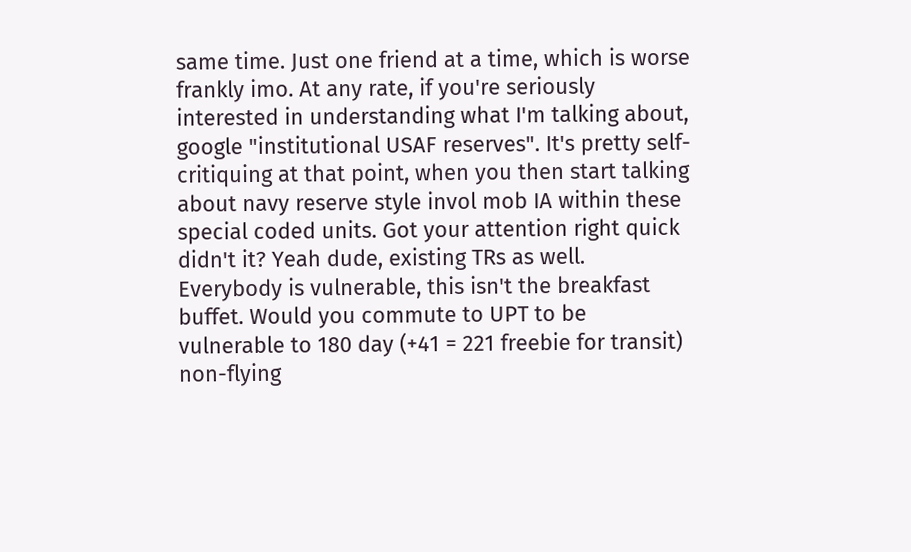same time. Just one friend at a time, which is worse frankly imo. At any rate, if you're seriously interested in understanding what I'm talking about, google "institutional USAF reserves". It's pretty self-critiquing at that point, when you then start talking about navy reserve style invol mob IA within these special coded units. Got your attention right quick didn't it? Yeah dude, existing TRs as well. Everybody is vulnerable, this isn't the breakfast buffet. Would you commute to UPT to be vulnerable to 180 day (+41 = 221 freebie for transit) non-flying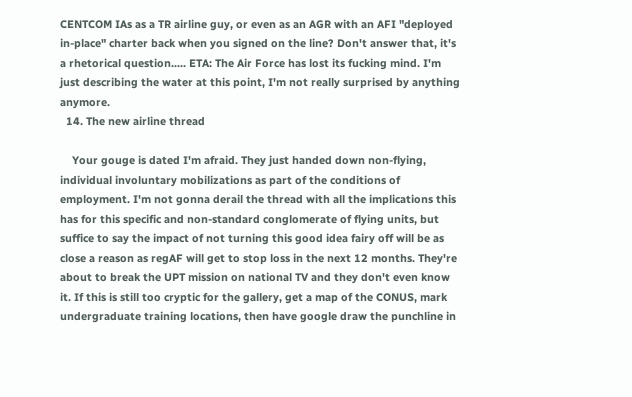CENTCOM IAs as a TR airline guy, or even as an AGR with an AFI "deployed in-place" charter back when you signed on the line? Don't answer that, it's a rhetorical question..... ETA: The Air Force has lost its fucking mind. I'm just describing the water at this point, I'm not really surprised by anything anymore.
  14. The new airline thread

    Your gouge is dated I'm afraid. They just handed down non-flying, individual involuntary mobilizations as part of the conditions of employment. I'm not gonna derail the thread with all the implications this has for this specific and non-standard conglomerate of flying units, but suffice to say the impact of not turning this good idea fairy off will be as close a reason as regAF will get to stop loss in the next 12 months. They're about to break the UPT mission on national TV and they don't even know it. If this is still too cryptic for the gallery, get a map of the CONUS, mark undergraduate training locations, then have google draw the punchline in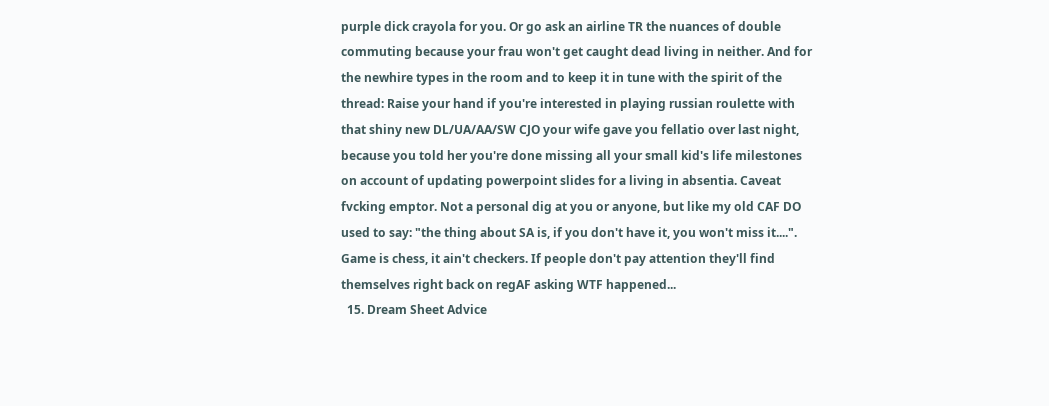purple dick crayola for you. Or go ask an airline TR the nuances of double commuting because your frau won't get caught dead living in neither. And for the newhire types in the room and to keep it in tune with the spirit of the thread: Raise your hand if you're interested in playing russian roulette with that shiny new DL/UA/AA/SW CJO your wife gave you fellatio over last night, because you told her you're done missing all your small kid's life milestones on account of updating powerpoint slides for a living in absentia. Caveat fvcking emptor. Not a personal dig at you or anyone, but like my old CAF DO used to say: "the thing about SA is, if you don't have it, you won't miss it....". Game is chess, it ain't checkers. If people don't pay attention they'll find themselves right back on regAF asking WTF happened...
  15. Dream Sheet Advice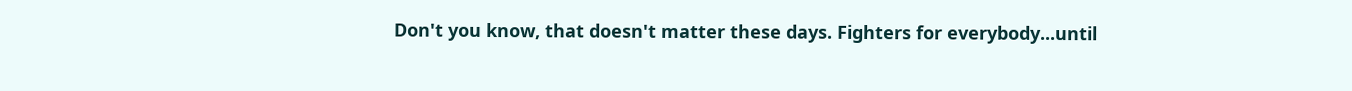Don't you know, that doesn't matter these days. Fighters for everybody...until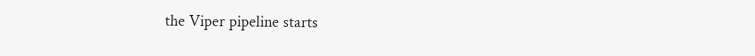the Viper pipeline starts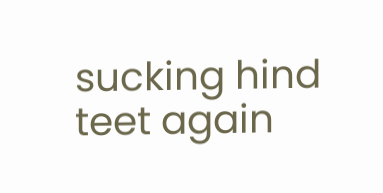sucking hind teet again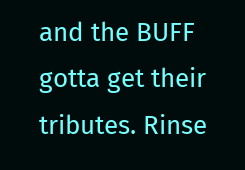and the BUFF gotta get their tributes. Rinse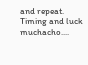and repeat. Timing and luck muchacho....